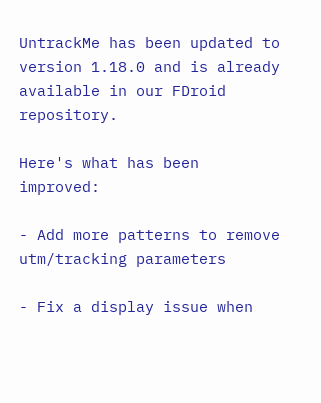UntrackMe has been updated to version 1.18.0 and is already available in our FDroid repository.

Here's what has been improved:

- Add more patterns to remove utm/tracking parameters

- Fix a display issue when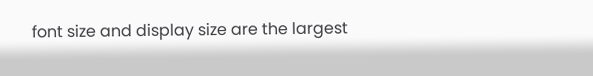font size and display size are the largest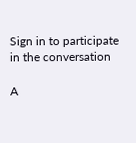Sign in to participate in the conversation

A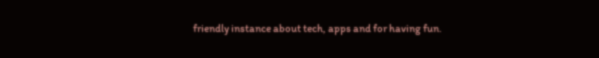friendly instance about tech, apps and for having fun.